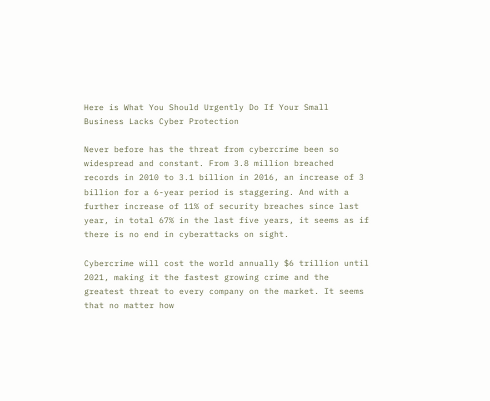Here is What You Should Urgently Do If Your Small Business Lacks Cyber Protection

Never before has the threat from cybercrime been so widespread and constant. From 3.8 million breached records in 2010 to 3.1 billion in 2016, an increase of 3 billion for a 6-year period is staggering. And with a further increase of 11% of security breaches since last year, in total 67% in the last five years, it seems as if there is no end in cyberattacks on sight.

Cybercrime will cost the world annually $6 trillion until 2021, making it the fastest growing crime and the greatest threat to every company on the market. It seems that no matter how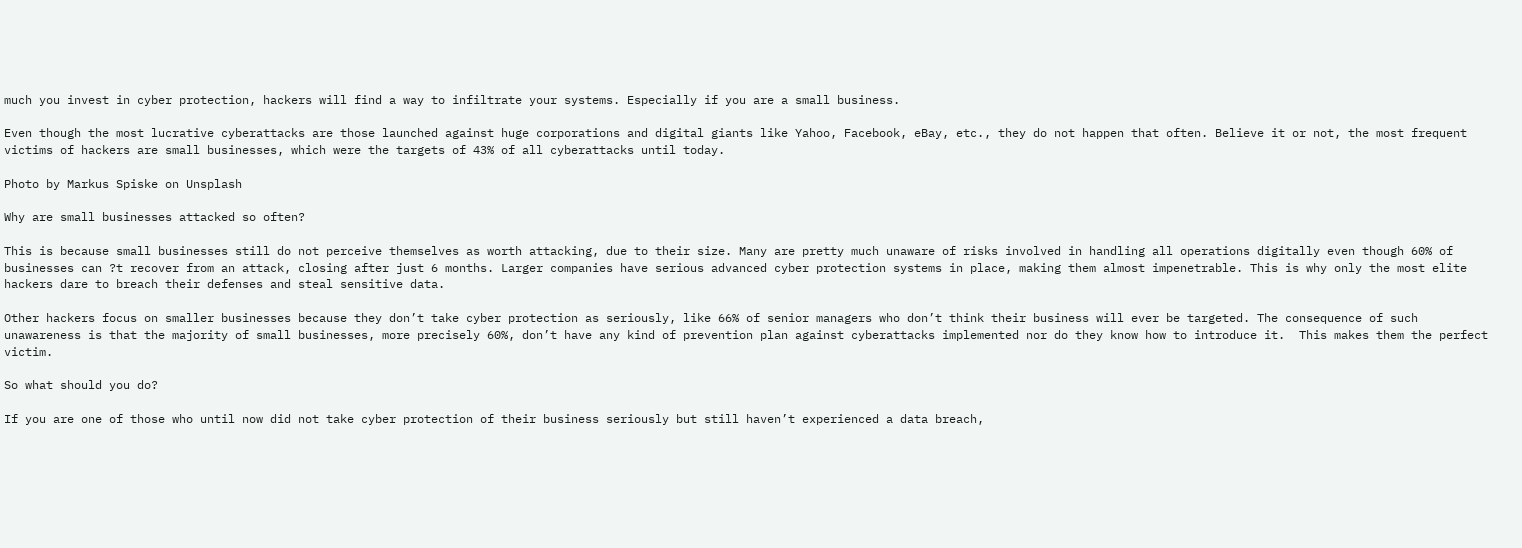much you invest in cyber protection, hackers will find a way to infiltrate your systems. Especially if you are a small business.

Even though the most lucrative cyberattacks are those launched against huge corporations and digital giants like Yahoo, Facebook, eBay, etc., they do not happen that often. Believe it or not, the most frequent victims of hackers are small businesses, which were the targets of 43% of all cyberattacks until today.

Photo by Markus Spiske on Unsplash

Why are small businesses attacked so often?

This is because small businesses still do not perceive themselves as worth attacking, due to their size. Many are pretty much unaware of risks involved in handling all operations digitally even though 60% of businesses can ?t recover from an attack, closing after just 6 months. Larger companies have serious advanced cyber protection systems in place, making them almost impenetrable. This is why only the most elite hackers dare to breach their defenses and steal sensitive data.

Other hackers focus on smaller businesses because they don’t take cyber protection as seriously, like 66% of senior managers who don’t think their business will ever be targeted. The consequence of such unawareness is that the majority of small businesses, more precisely 60%, don’t have any kind of prevention plan against cyberattacks implemented nor do they know how to introduce it.  This makes them the perfect victim.

So what should you do?

If you are one of those who until now did not take cyber protection of their business seriously but still haven’t experienced a data breach,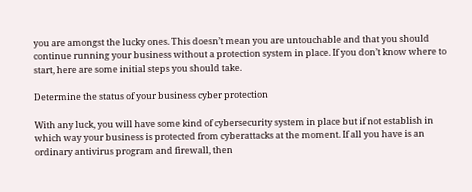you are amongst the lucky ones. This doesn’t mean you are untouchable and that you should continue running your business without a protection system in place. If you don’t know where to start, here are some initial steps you should take.

Determine the status of your business cyber protection

With any luck, you will have some kind of cybersecurity system in place but if not establish in which way your business is protected from cyberattacks at the moment. If all you have is an ordinary antivirus program and firewall, then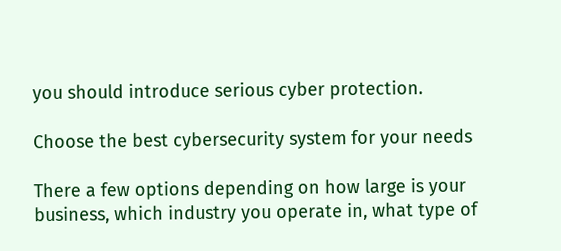you should introduce serious cyber protection.

Choose the best cybersecurity system for your needs

There a few options depending on how large is your business, which industry you operate in, what type of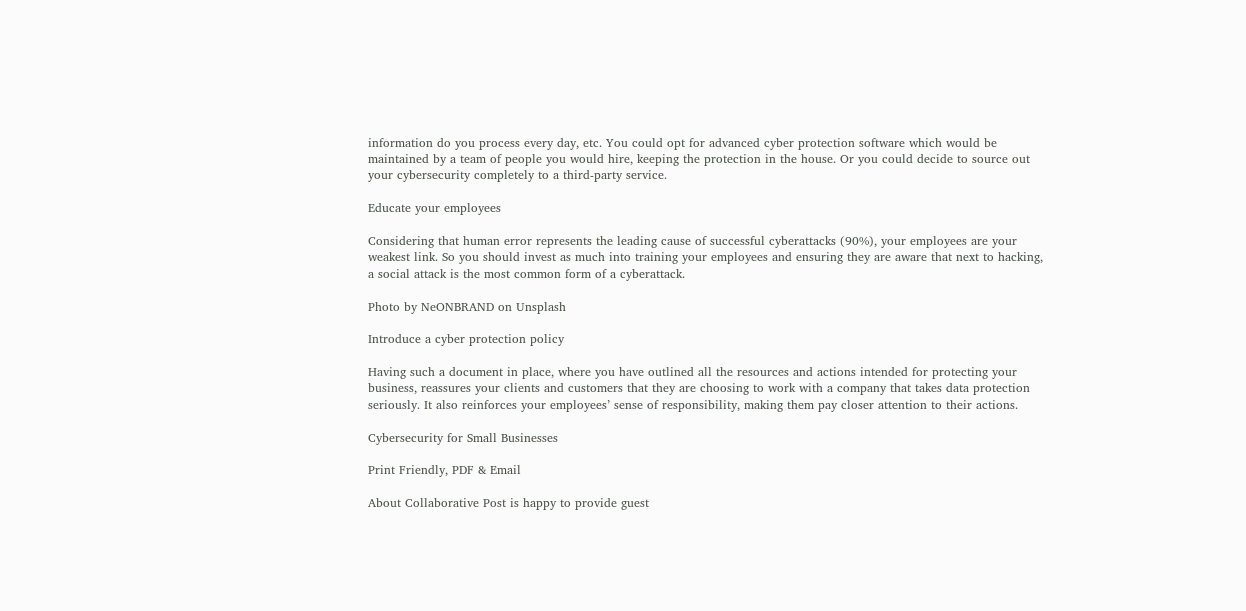information do you process every day, etc. You could opt for advanced cyber protection software which would be maintained by a team of people you would hire, keeping the protection in the house. Or you could decide to source out your cybersecurity completely to a third-party service.

Educate your employees

Considering that human error represents the leading cause of successful cyberattacks (90%), your employees are your weakest link. So you should invest as much into training your employees and ensuring they are aware that next to hacking, a social attack is the most common form of a cyberattack.

Photo by NeONBRAND on Unsplash

Introduce a cyber protection policy

Having such a document in place, where you have outlined all the resources and actions intended for protecting your business, reassures your clients and customers that they are choosing to work with a company that takes data protection seriously. It also reinforces your employees’ sense of responsibility, making them pay closer attention to their actions.

Cybersecurity for Small Businesses

Print Friendly, PDF & Email

About Collaborative Post is happy to provide guest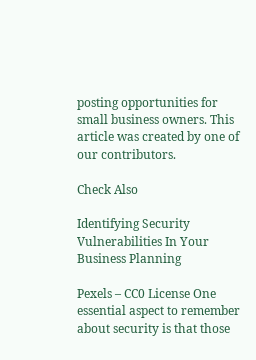posting opportunities for small business owners. This article was created by one of our contributors.

Check Also

Identifying Security Vulnerabilities In Your Business Planning

Pexels – CC0 License One essential aspect to remember about security is that those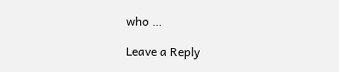who …

Leave a Reply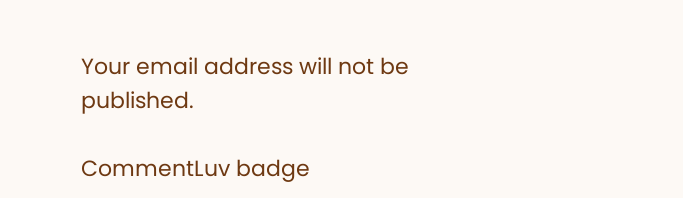Your email address will not be published.

CommentLuv badge